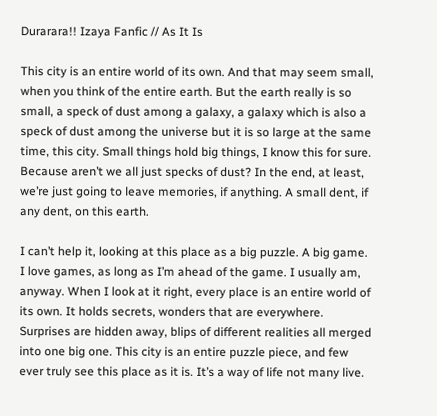Durarara!! Izaya Fanfic // As It Is

This city is an entire world of its own. And that may seem small, when you think of the entire earth. But the earth really is so small, a speck of dust among a galaxy, a galaxy which is also a speck of dust among the universe but it is so large at the same time, this city. Small things hold big things, I know this for sure. Because aren’t we all just specks of dust? In the end, at least, we’re just going to leave memories, if anything. A small dent, if any dent, on this earth.

I can’t help it, looking at this place as a big puzzle. A big game. I love games, as long as I’m ahead of the game. I usually am, anyway. When I look at it right, every place is an entire world of its own. It holds secrets, wonders that are everywhere. Surprises are hidden away, blips of different realities all merged into one big one. This city is an entire puzzle piece, and few ever truly see this place as it is. It’s a way of life not many live.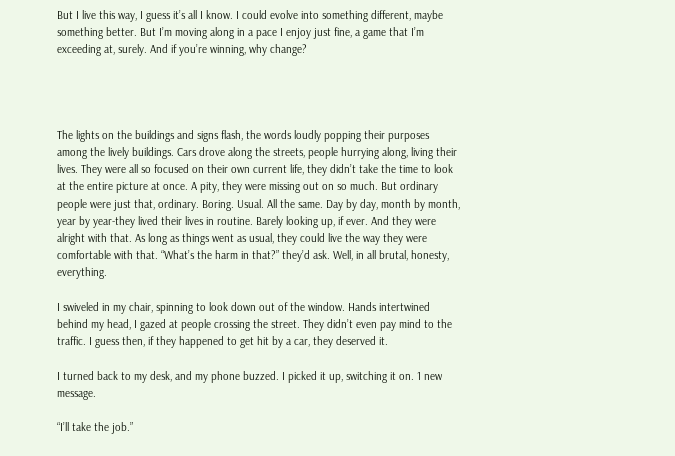But I live this way, I guess it’s all I know. I could evolve into something different, maybe something better. But I’m moving along in a pace I enjoy just fine, a game that I’m exceeding at, surely. And if you’re winning, why change?




The lights on the buildings and signs flash, the words loudly popping their purposes among the lively buildings. Cars drove along the streets, people hurrying along, living their lives. They were all so focused on their own current life, they didn’t take the time to look at the entire picture at once. A pity, they were missing out on so much. But ordinary people were just that, ordinary. Boring. Usual. All the same. Day by day, month by month, year by year-they lived their lives in routine. Barely looking up, if ever. And they were alright with that. As long as things went as usual, they could live the way they were comfortable with that. “What’s the harm in that?” they’d ask. Well, in all brutal, honesty, everything.

I swiveled in my chair, spinning to look down out of the window. Hands intertwined behind my head, I gazed at people crossing the street. They didn’t even pay mind to the traffic. I guess then, if they happened to get hit by a car, they deserved it.

I turned back to my desk, and my phone buzzed. I picked it up, switching it on. 1 new message.

“I’ll take the job.”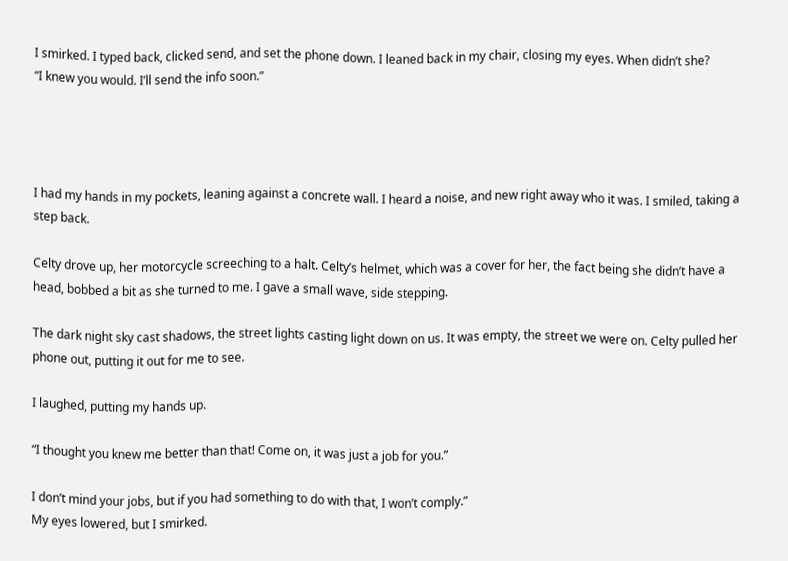I smirked. I typed back, clicked send, and set the phone down. I leaned back in my chair, closing my eyes. When didn’t she?
“I knew you would. I’ll send the info soon.”




I had my hands in my pockets, leaning against a concrete wall. I heard a noise, and new right away who it was. I smiled, taking a step back.

Celty drove up, her motorcycle screeching to a halt. Celty’s helmet, which was a cover for her, the fact being she didn’t have a head, bobbed a bit as she turned to me. I gave a small wave, side stepping.

The dark night sky cast shadows, the street lights casting light down on us. It was empty, the street we were on. Celty pulled her phone out, putting it out for me to see.

I laughed, putting my hands up.

“I thought you knew me better than that! Come on, it was just a job for you.”

I don’t mind your jobs, but if you had something to do with that, I won’t comply.”
My eyes lowered, but I smirked.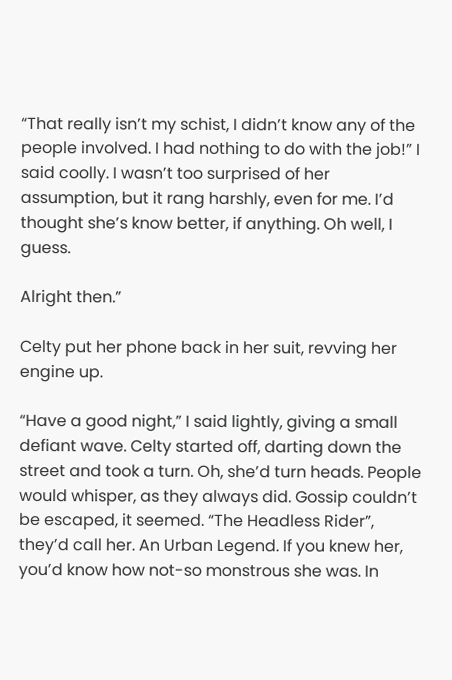“That really isn’t my schist, I didn’t know any of the people involved. I had nothing to do with the job!” I said coolly. I wasn’t too surprised of her assumption, but it rang harshly, even for me. I’d thought she’s know better, if anything. Oh well, I guess.

Alright then.”

Celty put her phone back in her suit, revving her engine up.

“Have a good night,” I said lightly, giving a small defiant wave. Celty started off, darting down the street and took a turn. Oh, she’d turn heads. People would whisper, as they always did. Gossip couldn’t be escaped, it seemed. “The Headless Rider”, they’d call her. An Urban Legend. If you knew her, you’d know how not-so monstrous she was. In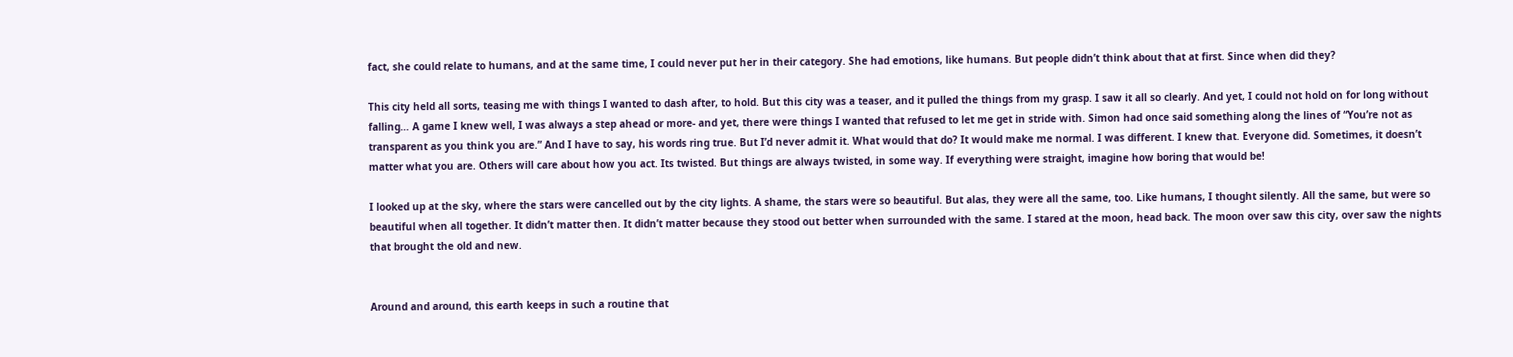fact, she could relate to humans, and at the same time, I could never put her in their category. She had emotions, like humans. But people didn’t think about that at first. Since when did they?

This city held all sorts, teasing me with things I wanted to dash after, to hold. But this city was a teaser, and it pulled the things from my grasp. I saw it all so clearly. And yet, I could not hold on for long without falling… A game I knew well, I was always a step ahead or more- and yet, there were things I wanted that refused to let me get in stride with. Simon had once said something along the lines of “You’re not as transparent as you think you are.” And I have to say, his words ring true. But I’d never admit it. What would that do? It would make me normal. I was different. I knew that. Everyone did. Sometimes, it doesn’t matter what you are. Others will care about how you act. Its twisted. But things are always twisted, in some way. If everything were straight, imagine how boring that would be!

I looked up at the sky, where the stars were cancelled out by the city lights. A shame, the stars were so beautiful. But alas, they were all the same, too. Like humans, I thought silently. All the same, but were so beautiful when all together. It didn’t matter then. It didn’t matter because they stood out better when surrounded with the same. I stared at the moon, head back. The moon over saw this city, over saw the nights that brought the old and new.


Around and around, this earth keeps in such a routine that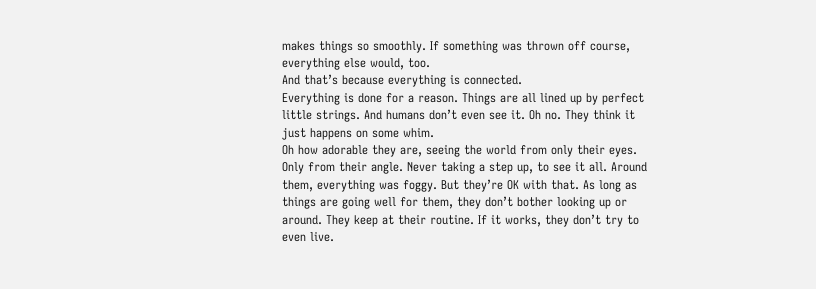makes things so smoothly. If something was thrown off course, everything else would, too.
And that’s because everything is connected.
Everything is done for a reason. Things are all lined up by perfect little strings. And humans don’t even see it. Oh no. They think it just happens on some whim.
Oh how adorable they are, seeing the world from only their eyes. Only from their angle. Never taking a step up, to see it all. Around them, everything was foggy. But they’re OK with that. As long as things are going well for them, they don’t bother looking up or around. They keep at their routine. If it works, they don’t try to even live.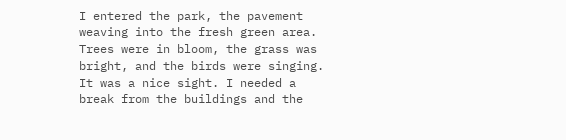I entered the park, the pavement weaving into the fresh green area. Trees were in bloom, the grass was bright, and the birds were singing. It was a nice sight. I needed a break from the buildings and the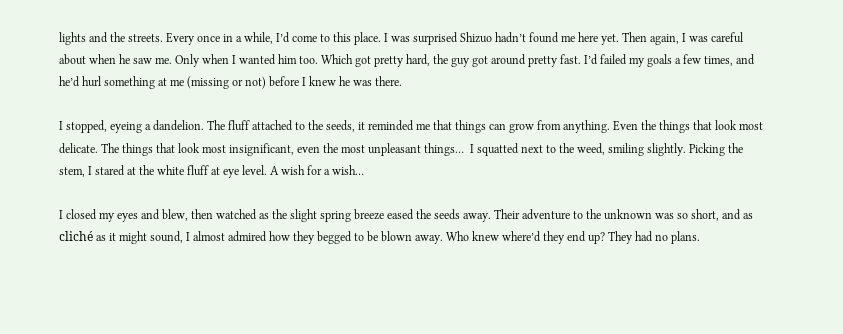lights and the streets. Every once in a while, I’d come to this place. I was surprised Shizuo hadn’t found me here yet. Then again, I was careful about when he saw me. Only when I wanted him too. Which got pretty hard, the guy got around pretty fast. I’d failed my goals a few times, and he’d hurl something at me (missing or not) before I knew he was there.

I stopped, eyeing a dandelion. The fluff attached to the seeds, it reminded me that things can grow from anything. Even the things that look most delicate. The things that look most insignificant, even the most unpleasant things…  I squatted next to the weed, smiling slightly. Picking the stem, I stared at the white fluff at eye level. A wish for a wish…

I closed my eyes and blew, then watched as the slight spring breeze eased the seeds away. Their adventure to the unknown was so short, and as cliché as it might sound, I almost admired how they begged to be blown away. Who knew where’d they end up? They had no plans.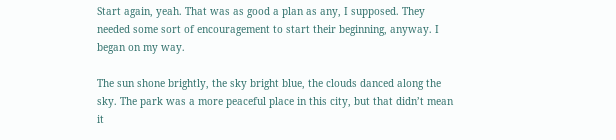Start again, yeah. That was as good a plan as any, I supposed. They needed some sort of encouragement to start their beginning, anyway. I  began on my way.

The sun shone brightly, the sky bright blue, the clouds danced along the sky. The park was a more peaceful place in this city, but that didn’t mean it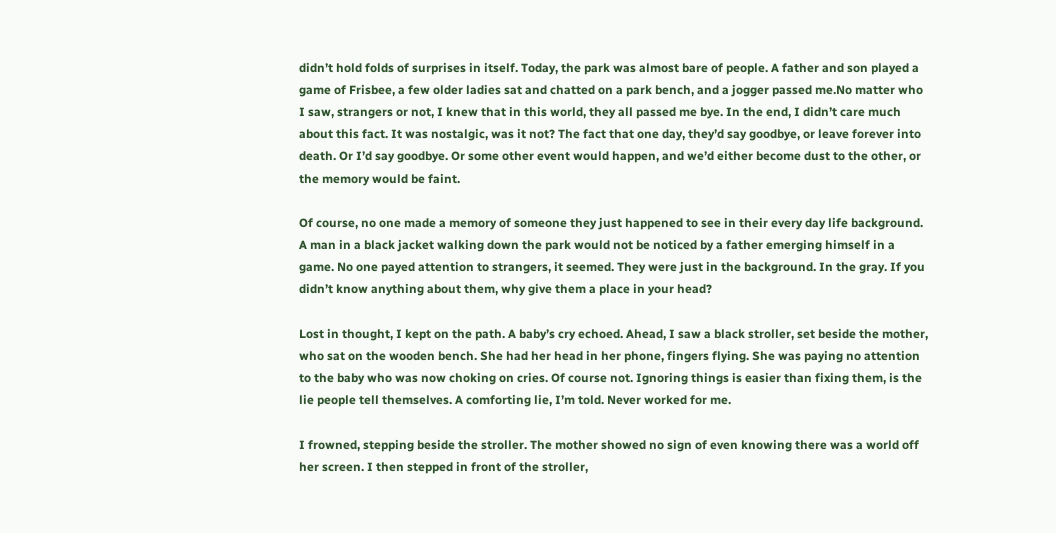didn’t hold folds of surprises in itself. Today, the park was almost bare of people. A father and son played a game of Frisbee, a few older ladies sat and chatted on a park bench, and a jogger passed me.No matter who I saw, strangers or not, I knew that in this world, they all passed me bye. In the end, I didn’t care much about this fact. It was nostalgic, was it not? The fact that one day, they’d say goodbye, or leave forever into death. Or I’d say goodbye. Or some other event would happen, and we’d either become dust to the other, or the memory would be faint.

Of course, no one made a memory of someone they just happened to see in their every day life background. A man in a black jacket walking down the park would not be noticed by a father emerging himself in a game. No one payed attention to strangers, it seemed. They were just in the background. In the gray. If you didn’t know anything about them, why give them a place in your head?

Lost in thought, I kept on the path. A baby’s cry echoed. Ahead, I saw a black stroller, set beside the mother, who sat on the wooden bench. She had her head in her phone, fingers flying. She was paying no attention to the baby who was now choking on cries. Of course not. Ignoring things is easier than fixing them, is the lie people tell themselves. A comforting lie, I’m told. Never worked for me.

I frowned, stepping beside the stroller. The mother showed no sign of even knowing there was a world off her screen. I then stepped in front of the stroller,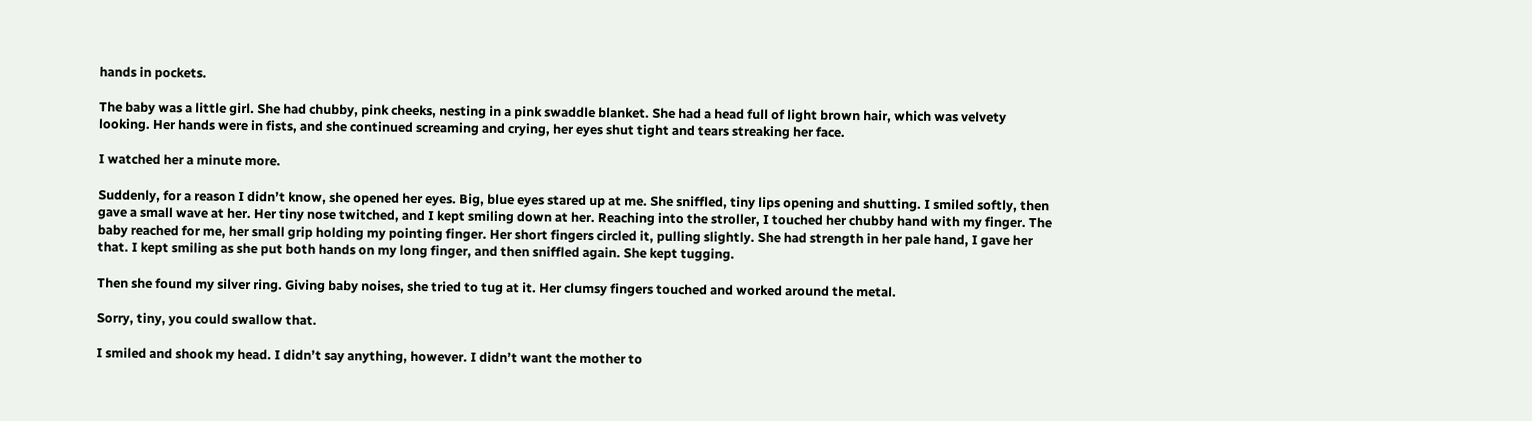hands in pockets.

The baby was a little girl. She had chubby, pink cheeks, nesting in a pink swaddle blanket. She had a head full of light brown hair, which was velvety looking. Her hands were in fists, and she continued screaming and crying, her eyes shut tight and tears streaking her face.

I watched her a minute more.

Suddenly, for a reason I didn’t know, she opened her eyes. Big, blue eyes stared up at me. She sniffled, tiny lips opening and shutting. I smiled softly, then gave a small wave at her. Her tiny nose twitched, and I kept smiling down at her. Reaching into the stroller, I touched her chubby hand with my finger. The baby reached for me, her small grip holding my pointing finger. Her short fingers circled it, pulling slightly. She had strength in her pale hand, I gave her that. I kept smiling as she put both hands on my long finger, and then sniffled again. She kept tugging.

Then she found my silver ring. Giving baby noises, she tried to tug at it. Her clumsy fingers touched and worked around the metal.

Sorry, tiny, you could swallow that.

I smiled and shook my head. I didn’t say anything, however. I didn’t want the mother to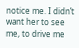notice me. I didn’t want her to see me, to drive me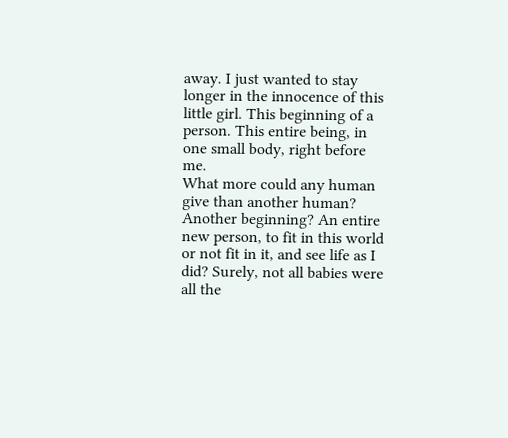away. I just wanted to stay longer in the innocence of this little girl. This beginning of a person. This entire being, in one small body, right before me.
What more could any human give than another human? Another beginning? An entire new person, to fit in this world or not fit in it, and see life as I did? Surely, not all babies were all the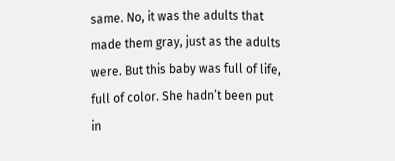same. No, it was the adults that made them gray, just as the adults were. But this baby was full of life, full of color. She hadn’t been put in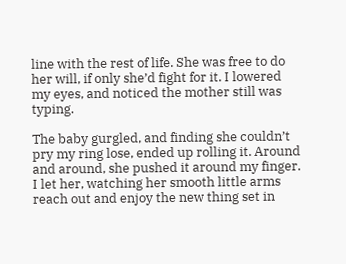line with the rest of life. She was free to do her will, if only she’d fight for it. I lowered my eyes, and noticed the mother still was typing.

The baby gurgled, and finding she couldn’t pry my ring lose, ended up rolling it. Around and around, she pushed it around my finger. I let her, watching her smooth little arms reach out and enjoy the new thing set in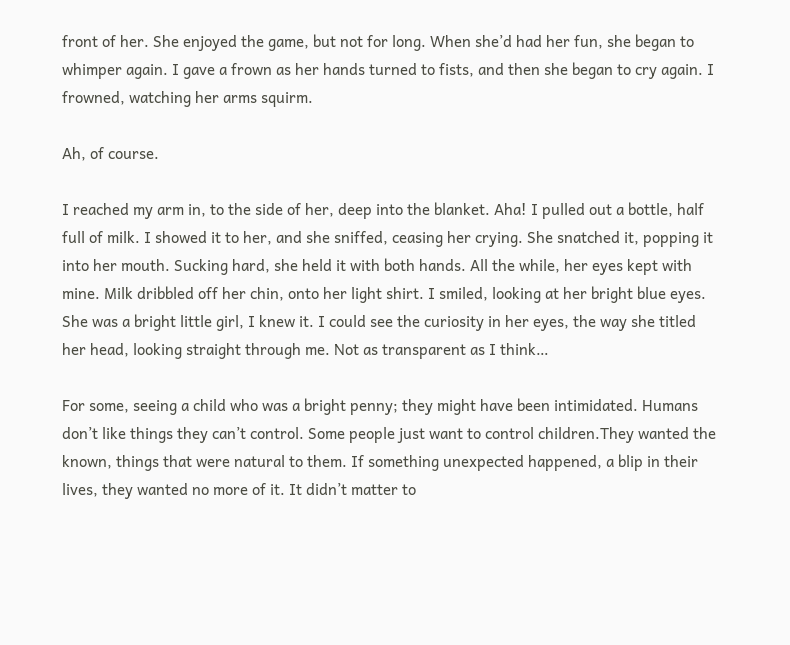front of her. She enjoyed the game, but not for long. When she’d had her fun, she began to whimper again. I gave a frown as her hands turned to fists, and then she began to cry again. I frowned, watching her arms squirm.

Ah, of course.

I reached my arm in, to the side of her, deep into the blanket. Aha! I pulled out a bottle, half full of milk. I showed it to her, and she sniffed, ceasing her crying. She snatched it, popping it into her mouth. Sucking hard, she held it with both hands. All the while, her eyes kept with mine. Milk dribbled off her chin, onto her light shirt. I smiled, looking at her bright blue eyes. She was a bright little girl, I knew it. I could see the curiosity in her eyes, the way she titled her head, looking straight through me. Not as transparent as I think…

For some, seeing a child who was a bright penny; they might have been intimidated. Humans don’t like things they can’t control. Some people just want to control children.They wanted the known, things that were natural to them. If something unexpected happened, a blip in their lives, they wanted no more of it. It didn’t matter to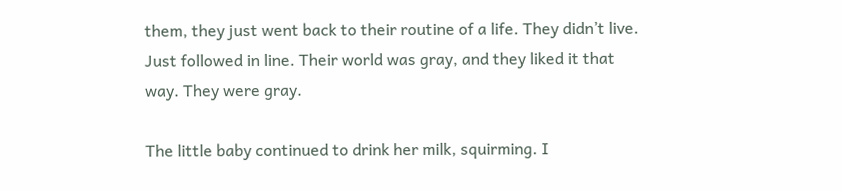them, they just went back to their routine of a life. They didn’t live. Just followed in line. Their world was gray, and they liked it that way. They were gray.

The little baby continued to drink her milk, squirming. I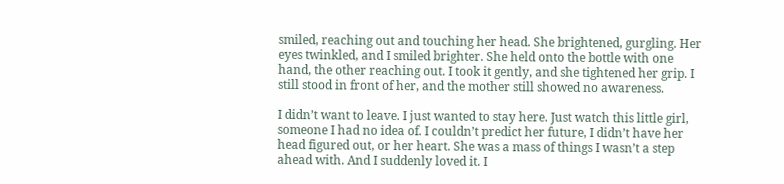smiled, reaching out and touching her head. She brightened, gurgling. Her eyes twinkled, and I smiled brighter. She held onto the bottle with one hand, the other reaching out. I took it gently, and she tightened her grip. I still stood in front of her, and the mother still showed no awareness.

I didn’t want to leave. I just wanted to stay here. Just watch this little girl, someone I had no idea of. I couldn’t predict her future, I didn’t have her head figured out, or her heart. She was a mass of things I wasn’t a step ahead with. And I suddenly loved it. I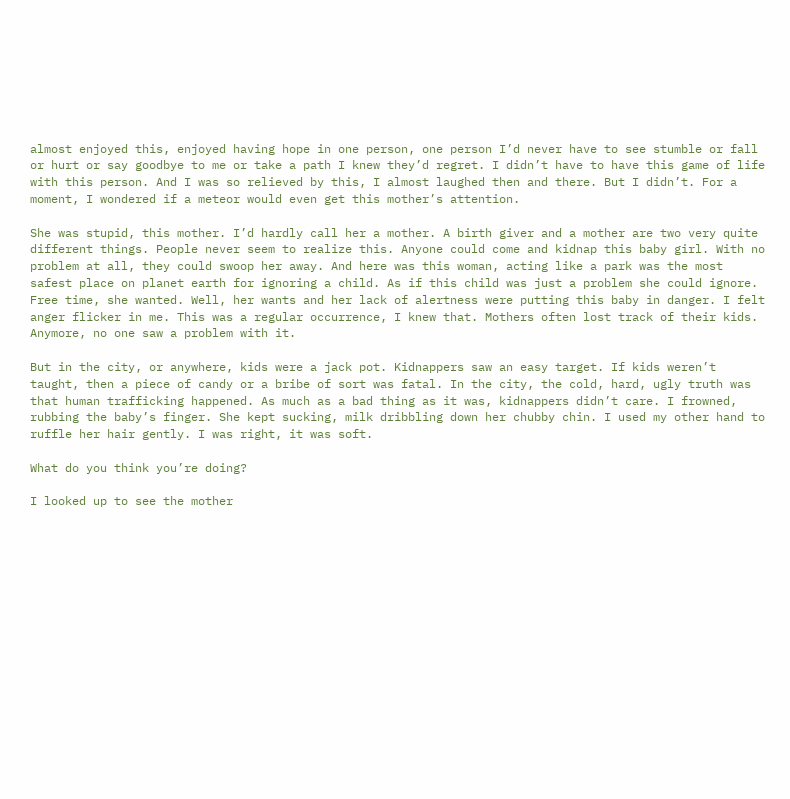almost enjoyed this, enjoyed having hope in one person, one person I’d never have to see stumble or fall or hurt or say goodbye to me or take a path I knew they’d regret. I didn’t have to have this game of life with this person. And I was so relieved by this, I almost laughed then and there. But I didn’t. For a moment, I wondered if a meteor would even get this mother’s attention.

She was stupid, this mother. I’d hardly call her a mother. A birth giver and a mother are two very quite different things. People never seem to realize this. Anyone could come and kidnap this baby girl. With no problem at all, they could swoop her away. And here was this woman, acting like a park was the most safest place on planet earth for ignoring a child. As if this child was just a problem she could ignore. Free time, she wanted. Well, her wants and her lack of alertness were putting this baby in danger. I felt anger flicker in me. This was a regular occurrence, I knew that. Mothers often lost track of their kids. Anymore, no one saw a problem with it.

But in the city, or anywhere, kids were a jack pot. Kidnappers saw an easy target. If kids weren’t taught, then a piece of candy or a bribe of sort was fatal. In the city, the cold, hard, ugly truth was that human trafficking happened. As much as a bad thing as it was, kidnappers didn’t care. I frowned, rubbing the baby’s finger. She kept sucking, milk dribbling down her chubby chin. I used my other hand to ruffle her hair gently. I was right, it was soft.

What do you think you’re doing?

I looked up to see the mother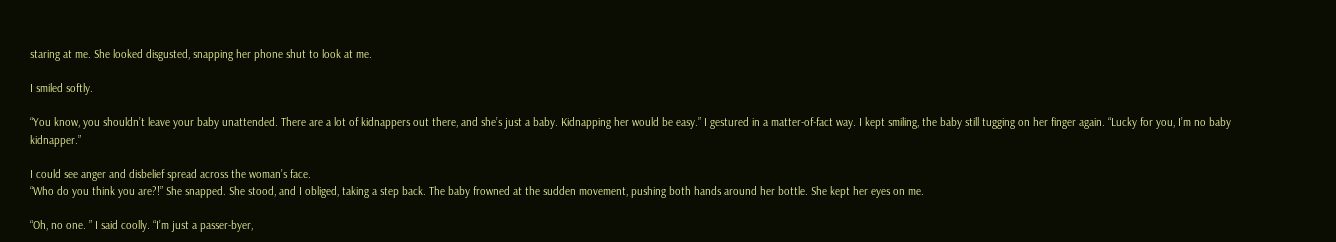staring at me. She looked disgusted, snapping her phone shut to look at me.

I smiled softly.

“You know, you shouldn’t leave your baby unattended. There are a lot of kidnappers out there, and she’s just a baby. Kidnapping her would be easy.” I gestured in a matter-of-fact way. I kept smiling, the baby still tugging on her finger again. “Lucky for you, I’m no baby kidnapper.”

I could see anger and disbelief spread across the woman’s face.
“Who do you think you are?!” She snapped. She stood, and I obliged, taking a step back. The baby frowned at the sudden movement, pushing both hands around her bottle. She kept her eyes on me.

“Oh, no one. ” I said coolly. “I’m just a passer-byer,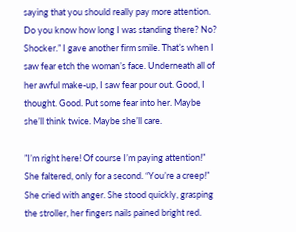saying that you should really pay more attention. Do you know how long I was standing there? No? Shocker.” I gave another firm smile. That’s when I saw fear etch the woman’s face. Underneath all of her awful make-up, I saw fear pour out. Good, I thought. Good. Put some fear into her. Maybe she’ll think twice. Maybe she’ll care.

”I’m right here! Of course I’m paying attention!” She faltered, only for a second. “You’re a creep!” She cried with anger. She stood quickly, grasping the stroller, her fingers nails pained bright red.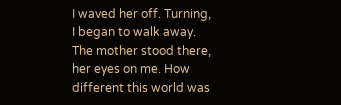I waved her off. Turning, I began to walk away. The mother stood there, her eyes on me. How different this world was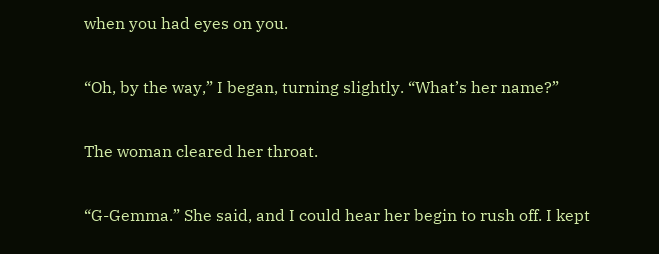when you had eyes on you.

“Oh, by the way,” I began, turning slightly. “What’s her name?”

The woman cleared her throat.

“G-Gemma.” She said, and I could hear her begin to rush off. I kept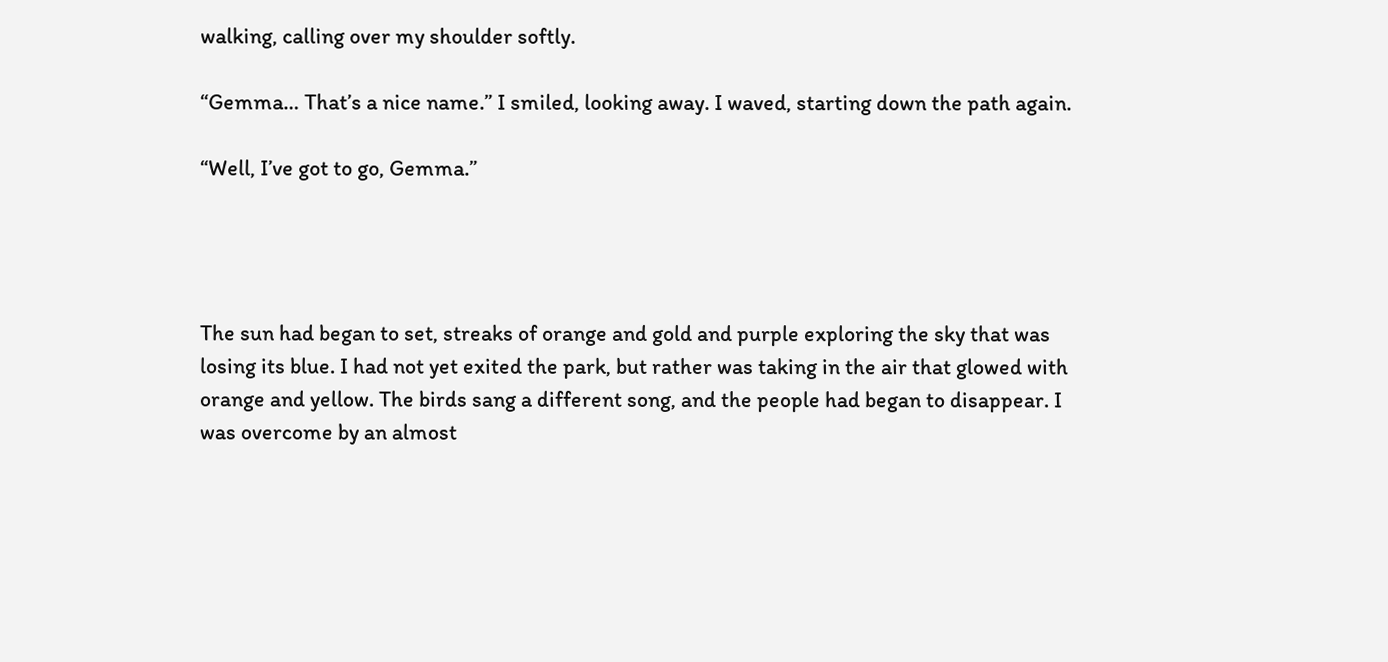walking, calling over my shoulder softly.

“Gemma… That’s a nice name.” I smiled, looking away. I waved, starting down the path again.

“Well, I’ve got to go, Gemma.”




The sun had began to set, streaks of orange and gold and purple exploring the sky that was losing its blue. I had not yet exited the park, but rather was taking in the air that glowed with orange and yellow. The birds sang a different song, and the people had began to disappear. I was overcome by an almost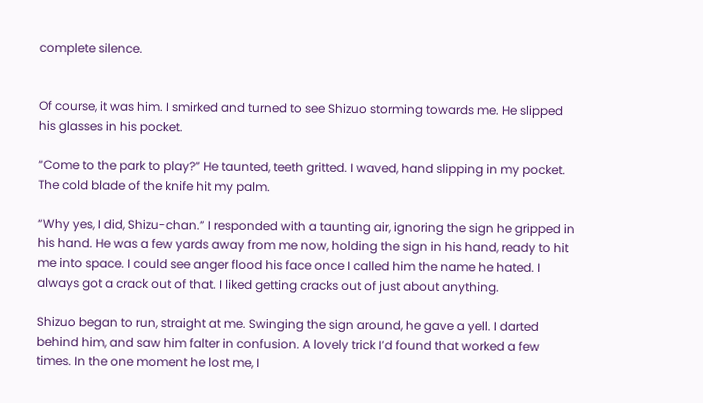complete silence.


Of course, it was him. I smirked and turned to see Shizuo storming towards me. He slipped his glasses in his pocket.

“Come to the park to play?” He taunted, teeth gritted. I waved, hand slipping in my pocket. The cold blade of the knife hit my palm.

“Why yes, I did, Shizu-chan.” I responded with a taunting air, ignoring the sign he gripped in his hand. He was a few yards away from me now, holding the sign in his hand, ready to hit me into space. I could see anger flood his face once I called him the name he hated. I always got a crack out of that. I liked getting cracks out of just about anything.

Shizuo began to run, straight at me. Swinging the sign around, he gave a yell. I darted behind him, and saw him falter in confusion. A lovely trick I’d found that worked a few times. In the one moment he lost me, I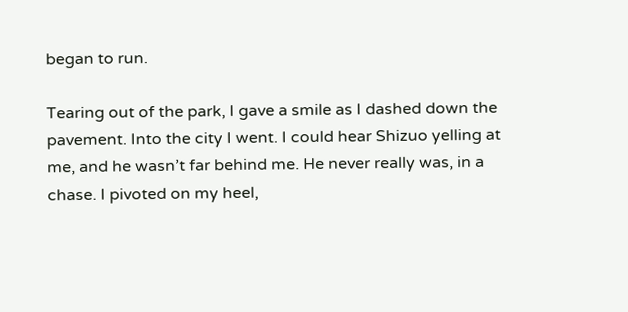began to run.

Tearing out of the park, I gave a smile as I dashed down the pavement. Into the city I went. I could hear Shizuo yelling at me, and he wasn’t far behind me. He never really was, in a chase. I pivoted on my heel,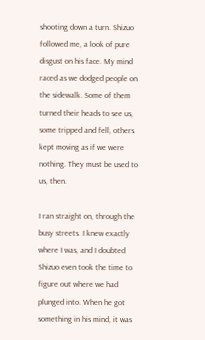shooting down a turn. Shizuo followed me, a look of pure disgust on his face. My mind raced as we dodged people on the sidewalk. Some of them turned their heads to see us, some tripped and fell, others kept moving as if we were nothing. They must be used to us, then.

I ran straight on, through the busy streets. I knew exactly where I was, and I doubted Shizuo even took the time to figure out where we had plunged into. When he got something in his mind, it was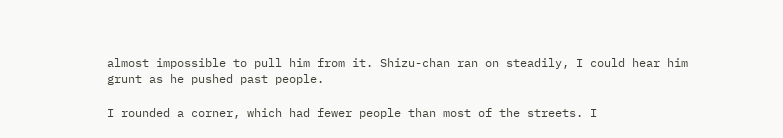almost impossible to pull him from it. Shizu-chan ran on steadily, I could hear him grunt as he pushed past people.

I rounded a corner, which had fewer people than most of the streets. I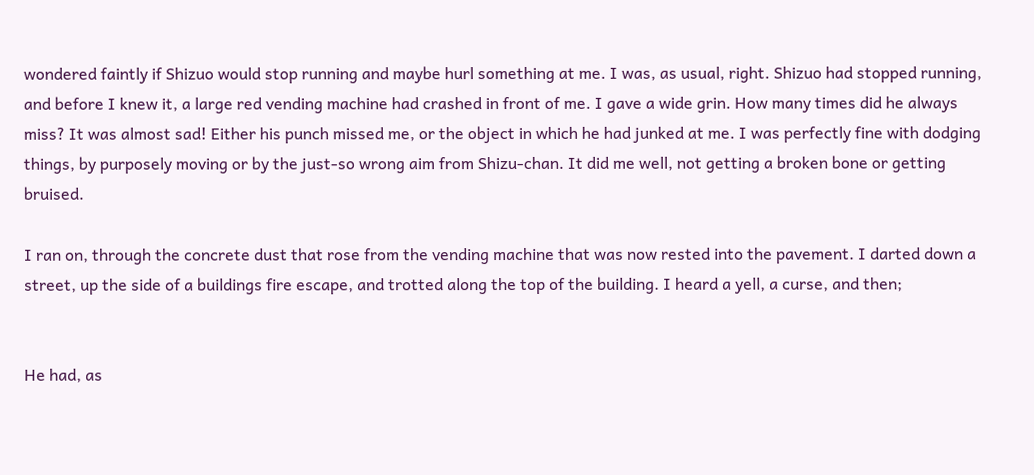wondered faintly if Shizuo would stop running and maybe hurl something at me. I was, as usual, right. Shizuo had stopped running, and before I knew it, a large red vending machine had crashed in front of me. I gave a wide grin. How many times did he always miss? It was almost sad! Either his punch missed me, or the object in which he had junked at me. I was perfectly fine with dodging things, by purposely moving or by the just-so wrong aim from Shizu-chan. It did me well, not getting a broken bone or getting bruised.

I ran on, through the concrete dust that rose from the vending machine that was now rested into the pavement. I darted down a street, up the side of a buildings fire escape, and trotted along the top of the building. I heard a yell, a curse, and then;


He had, as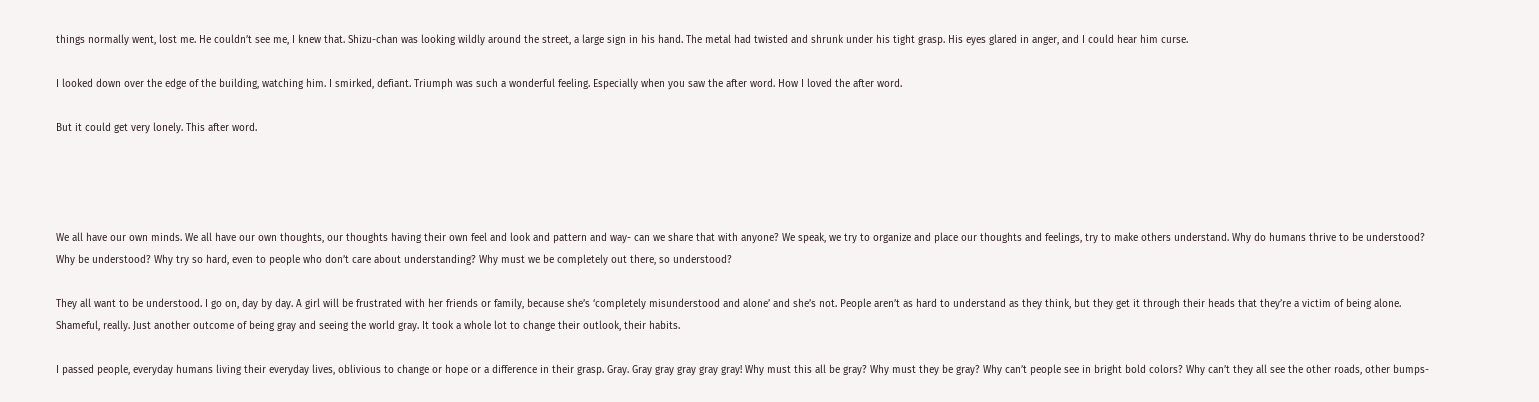things normally went, lost me. He couldn’t see me, I knew that. Shizu-chan was looking wildly around the street, a large sign in his hand. The metal had twisted and shrunk under his tight grasp. His eyes glared in anger, and I could hear him curse.

I looked down over the edge of the building, watching him. I smirked, defiant. Triumph was such a wonderful feeling. Especially when you saw the after word. How I loved the after word.

But it could get very lonely. This after word.




We all have our own minds. We all have our own thoughts, our thoughts having their own feel and look and pattern and way- can we share that with anyone? We speak, we try to organize and place our thoughts and feelings, try to make others understand. Why do humans thrive to be understood? Why be understood? Why try so hard, even to people who don’t care about understanding? Why must we be completely out there, so understood?

They all want to be understood. I go on, day by day. A girl will be frustrated with her friends or family, because she’s ‘completely misunderstood and alone’ and she’s not. People aren’t as hard to understand as they think, but they get it through their heads that they’re a victim of being alone. Shameful, really. Just another outcome of being gray and seeing the world gray. It took a whole lot to change their outlook, their habits.

I passed people, everyday humans living their everyday lives, oblivious to change or hope or a difference in their grasp. Gray. Gray gray gray gray gray! Why must this all be gray? Why must they be gray? Why can’t people see in bright bold colors? Why can’t they all see the other roads, other bumps-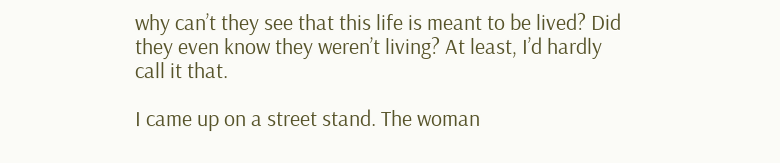why can’t they see that this life is meant to be lived? Did they even know they weren’t living? At least, I’d hardly call it that.

I came up on a street stand. The woman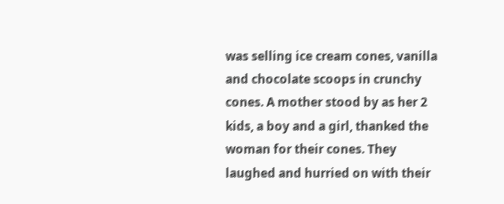was selling ice cream cones, vanilla and chocolate scoops in crunchy cones. A mother stood by as her 2 kids, a boy and a girl, thanked the woman for their cones. They laughed and hurried on with their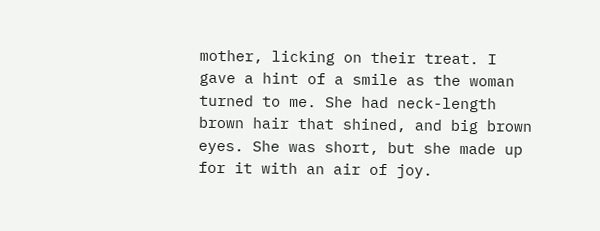mother, licking on their treat. I gave a hint of a smile as the woman turned to me. She had neck-length brown hair that shined, and big brown eyes. She was short, but she made up for it with an air of joy.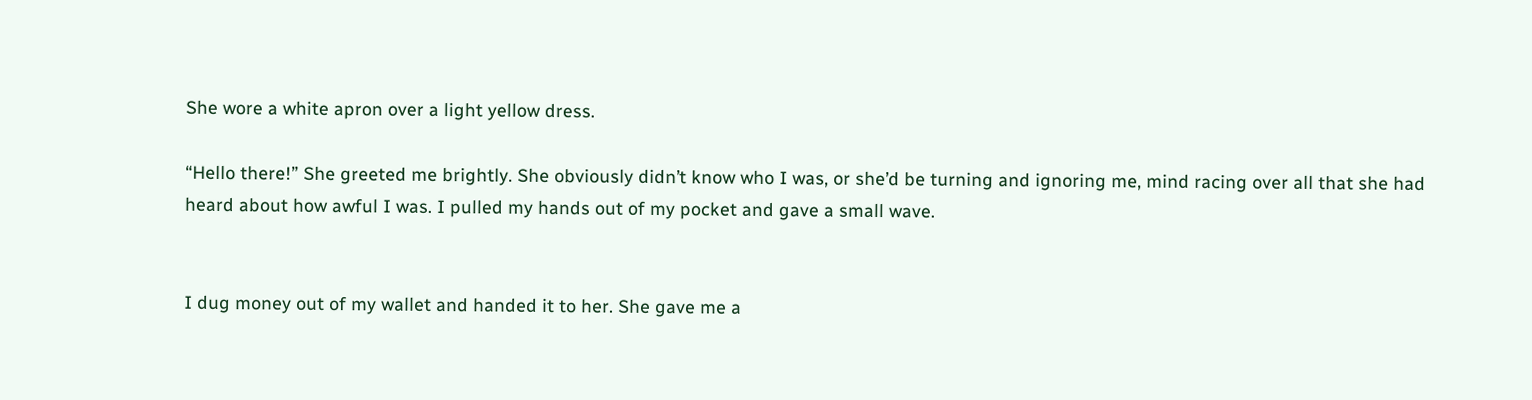She wore a white apron over a light yellow dress.

“Hello there!” She greeted me brightly. She obviously didn’t know who I was, or she’d be turning and ignoring me, mind racing over all that she had heard about how awful I was. I pulled my hands out of my pocket and gave a small wave.


I dug money out of my wallet and handed it to her. She gave me a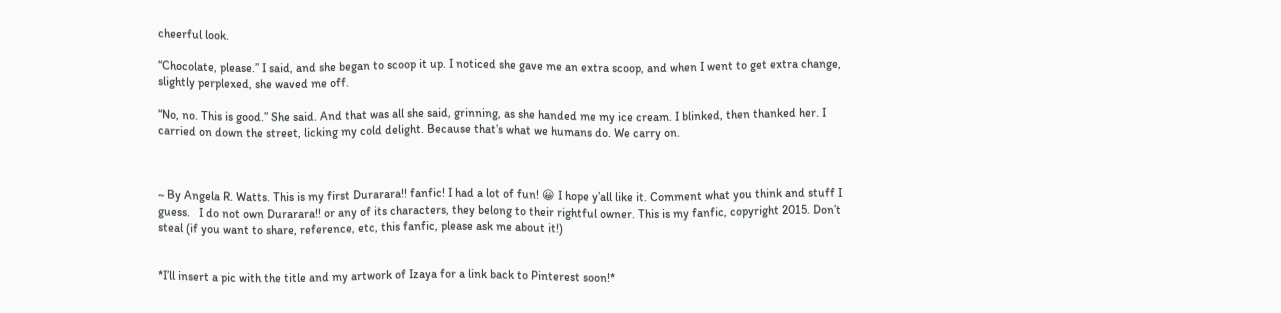cheerful look.

“Chocolate, please.” I said, and she began to scoop it up. I noticed she gave me an extra scoop, and when I went to get extra change, slightly perplexed, she waved me off.

“No, no. This is good.” She said. And that was all she said, grinning, as she handed me my ice cream. I blinked, then thanked her. I carried on down the street, licking my cold delight. Because that’s what we humans do. We carry on.



~ By Angela R. Watts. This is my first Durarara!! fanfic! I had a lot of fun! 😀 I hope y’all like it. Comment what you think and stuff I guess.   I do not own Durarara!! or any of its characters, they belong to their rightful owner. This is my fanfic, copyright 2015. Don’t steal (if you want to share, reference, etc, this fanfic, please ask me about it!)


*I’ll insert a pic with the title and my artwork of Izaya for a link back to Pinterest soon!*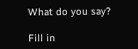What do you say?

Fill in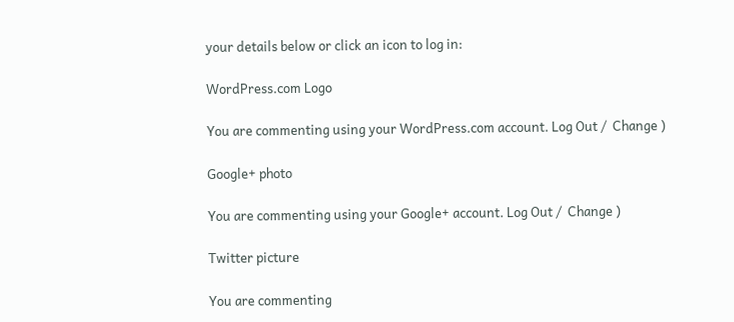your details below or click an icon to log in:

WordPress.com Logo

You are commenting using your WordPress.com account. Log Out /  Change )

Google+ photo

You are commenting using your Google+ account. Log Out /  Change )

Twitter picture

You are commenting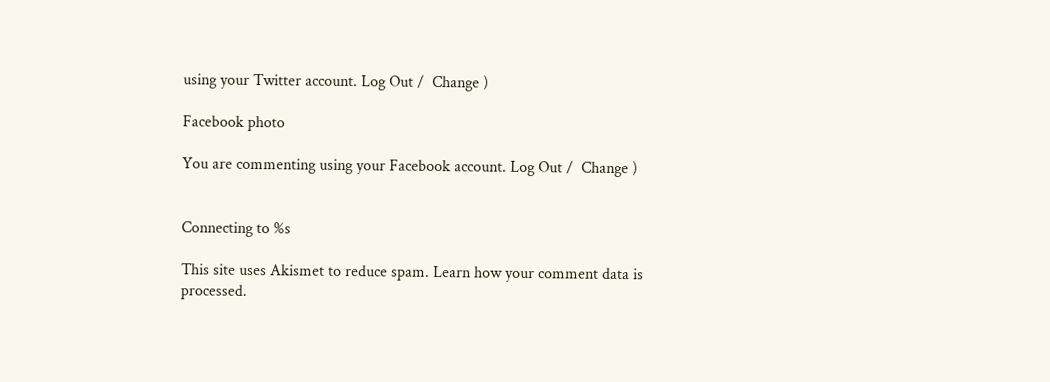using your Twitter account. Log Out /  Change )

Facebook photo

You are commenting using your Facebook account. Log Out /  Change )


Connecting to %s

This site uses Akismet to reduce spam. Learn how your comment data is processed.